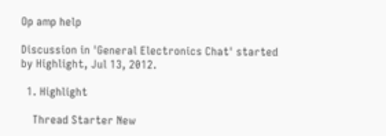Op amp help

Discussion in 'General Electronics Chat' started by Highlight, Jul 13, 2012.

  1. Highlight

    Thread Starter New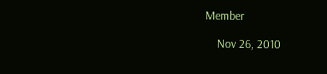Member

    Nov 26, 2010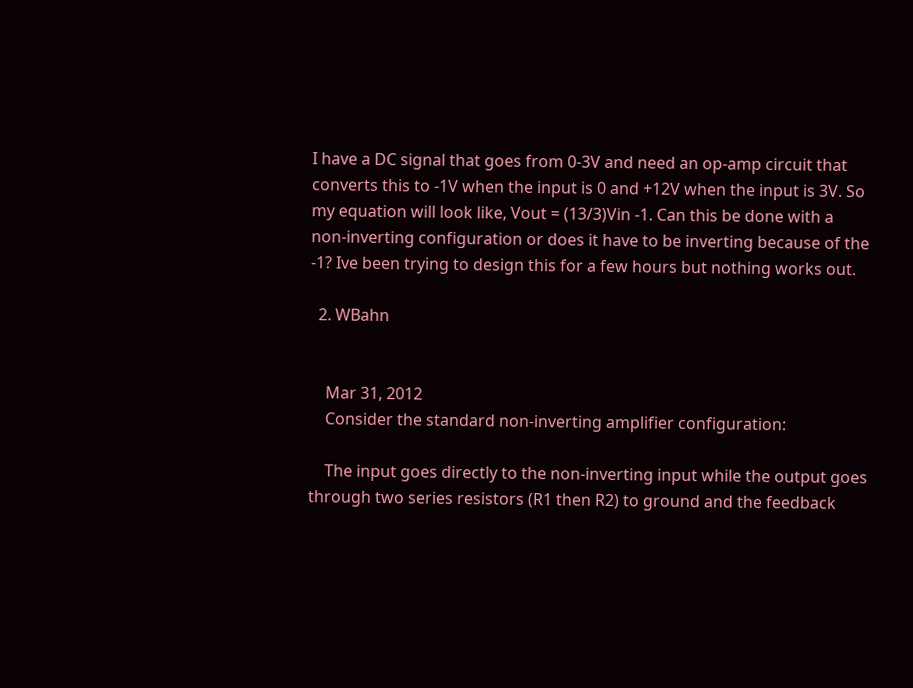I have a DC signal that goes from 0-3V and need an op-amp circuit that converts this to -1V when the input is 0 and +12V when the input is 3V. So my equation will look like, Vout = (13/3)Vin -1. Can this be done with a non-inverting configuration or does it have to be inverting because of the -1? Ive been trying to design this for a few hours but nothing works out.

  2. WBahn


    Mar 31, 2012
    Consider the standard non-inverting amplifier configuration:

    The input goes directly to the non-inverting input while the output goes through two series resistors (R1 then R2) to ground and the feedback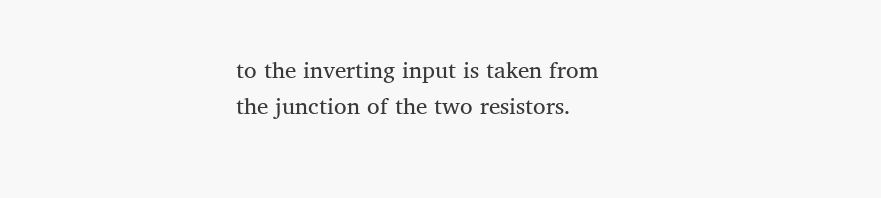to the inverting input is taken from the junction of the two resistors.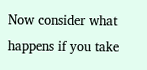Now consider what happens if you take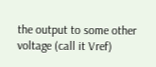the output to some other voltage (call it Vref)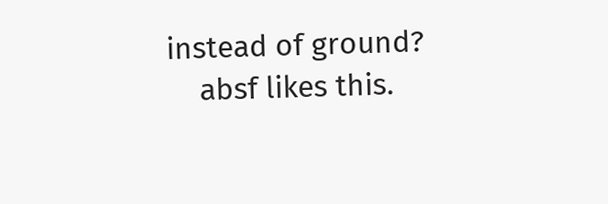instead of ground?
    absf likes this.